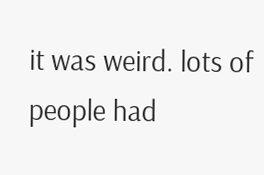it was weird. lots of people had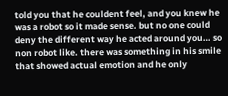told you that he couldent feel, and you knew he was a robot so it made sense. but no one could deny the different way he acted around you… so non robot like. there was something in his smile that showed actual emotion and he only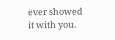ever showed it with you.